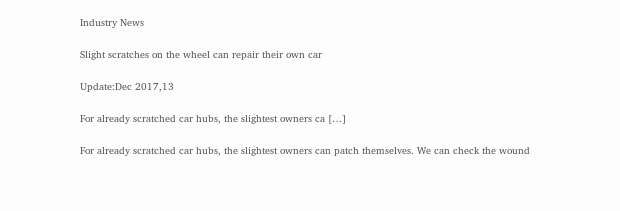Industry News

Slight scratches on the wheel can repair their own car

Update:Dec 2017,13

For already scratched car hubs, the slightest owners ca […]

For already scratched car hubs, the slightest owners can patch themselves. We can check the wound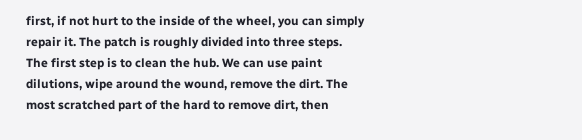first, if not hurt to the inside of the wheel, you can simply repair it. The patch is roughly divided into three steps.
The first step is to clean the hub. We can use paint dilutions, wipe around the wound, remove the dirt. The most scratched part of the hard to remove dirt, then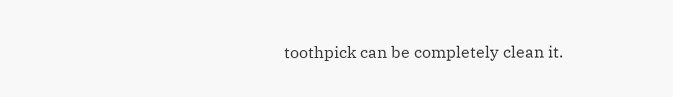toothpick can be completely clean it.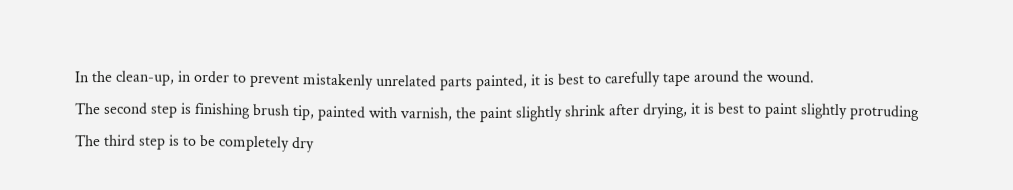In the clean-up, in order to prevent mistakenly unrelated parts painted, it is best to carefully tape around the wound.
The second step is finishing brush tip, painted with varnish, the paint slightly shrink after drying, it is best to paint slightly protruding
The third step is to be completely dry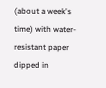(about a week's time) with water-resistant paper dipped in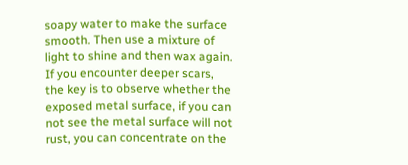soapy water to make the surface smooth. Then use a mixture of light to shine and then wax again.
If you encounter deeper scars, the key is to observe whether the exposed metal surface, if you can not see the metal surface will not rust, you can concentrate on the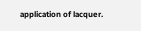application of lacquer.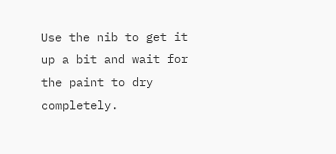Use the nib to get it up a bit and wait for the paint to dry completely.